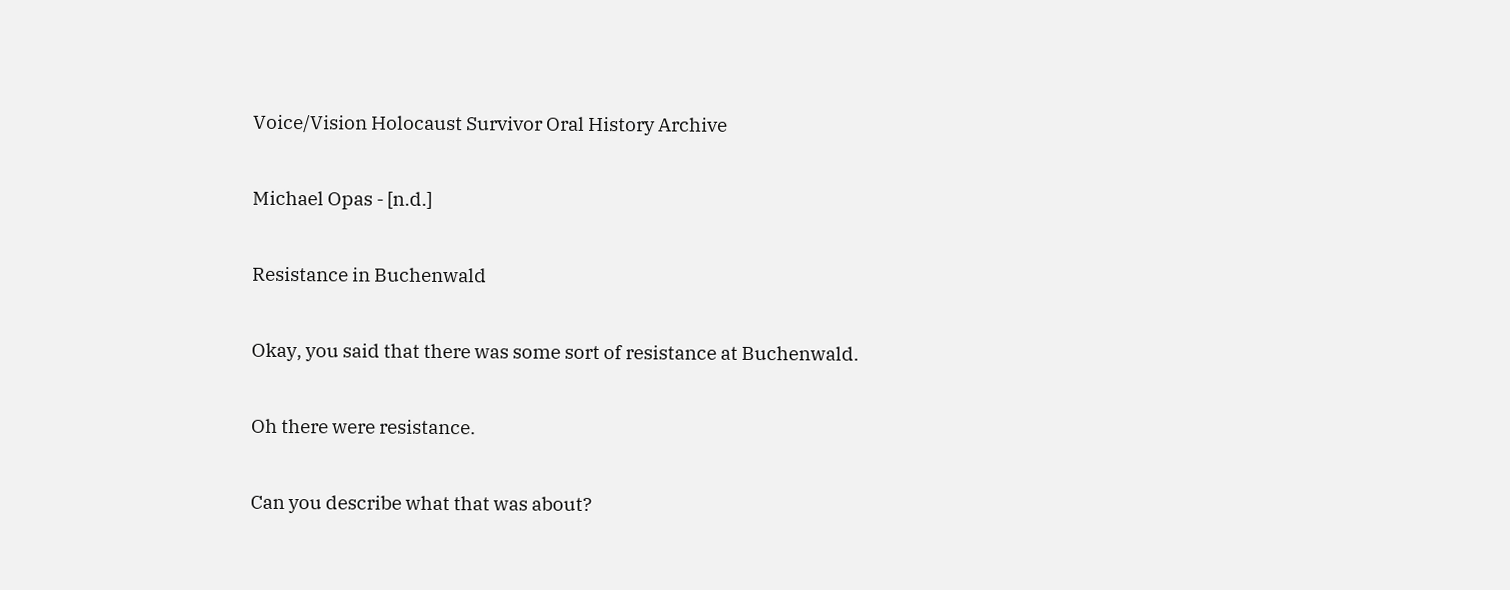Voice/Vision Holocaust Survivor Oral History Archive

Michael Opas - [n.d.]

Resistance in Buchenwald

Okay, you said that there was some sort of resistance at Buchenwald.

Oh there were resistance.

Can you describe what that was about?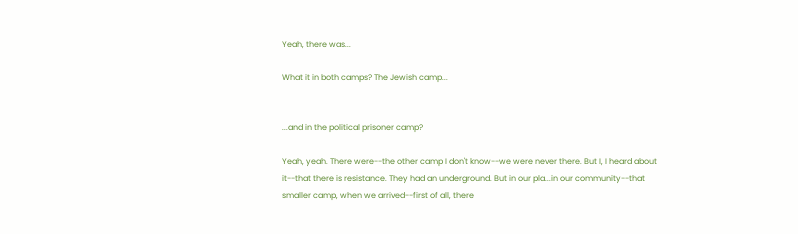Yeah, there was...

What it in both camps? The Jewish camp...


...and in the political prisoner camp?

Yeah, yeah. There were--the other camp I don't know--we were never there. But I, I heard about it--that there is resistance. They had an underground. But in our pla...in our community--that smaller camp, when we arrived--first of all, there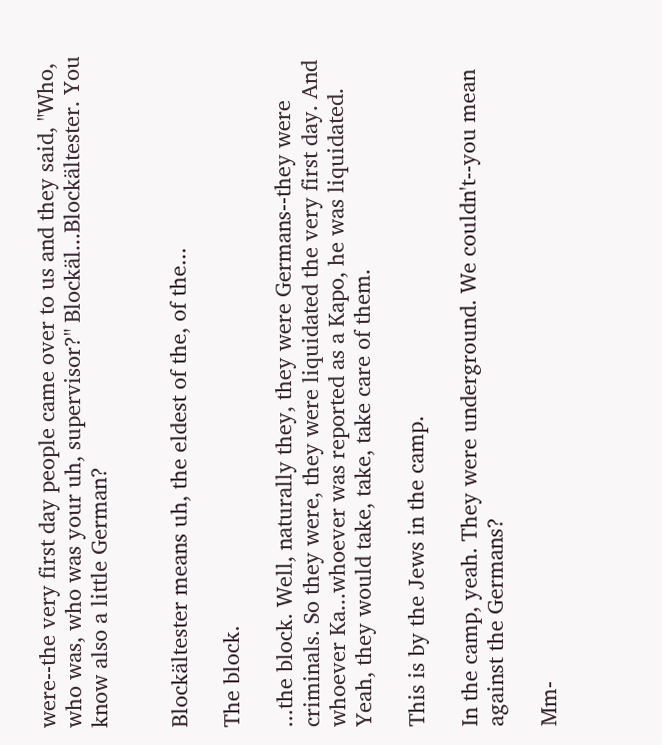were--the very first day people came over to us and they said, "Who, who was, who was your uh, supervisor?" Blockäl...Blockältester. You know also a little German?


Blockältester means uh, the eldest of the, of the...

The block.

...the block. Well, naturally they, they were Germans--they were criminals. So they were, they were liquidated the very first day. And whoever Ka...whoever was reported as a Kapo, he was liquidated. Yeah, they would take, take, take care of them.

This is by the Jews in the camp.

In the camp, yeah. They were underground. We couldn't--you mean against the Germans?

Mm-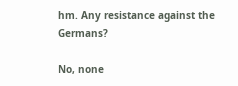hm. Any resistance against the Germans?

No, none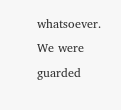whatsoever. We were guarded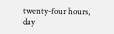twenty-four hours, day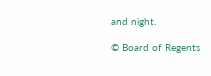and night.

© Board of Regents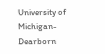University of Michigan-Dearborn